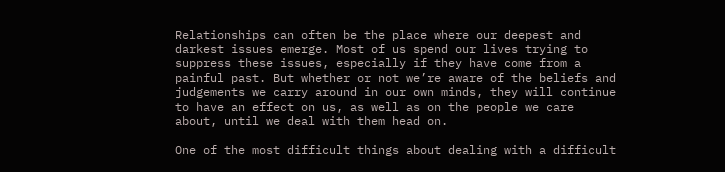Relationships can often be the place where our deepest and darkest issues emerge. Most of us spend our lives trying to suppress these issues, especially if they have come from a painful past. But whether or not we’re aware of the beliefs and judgements we carry around in our own minds, they will continue to have an effect on us, as well as on the people we care about, until we deal with them head on.

One of the most difficult things about dealing with a difficult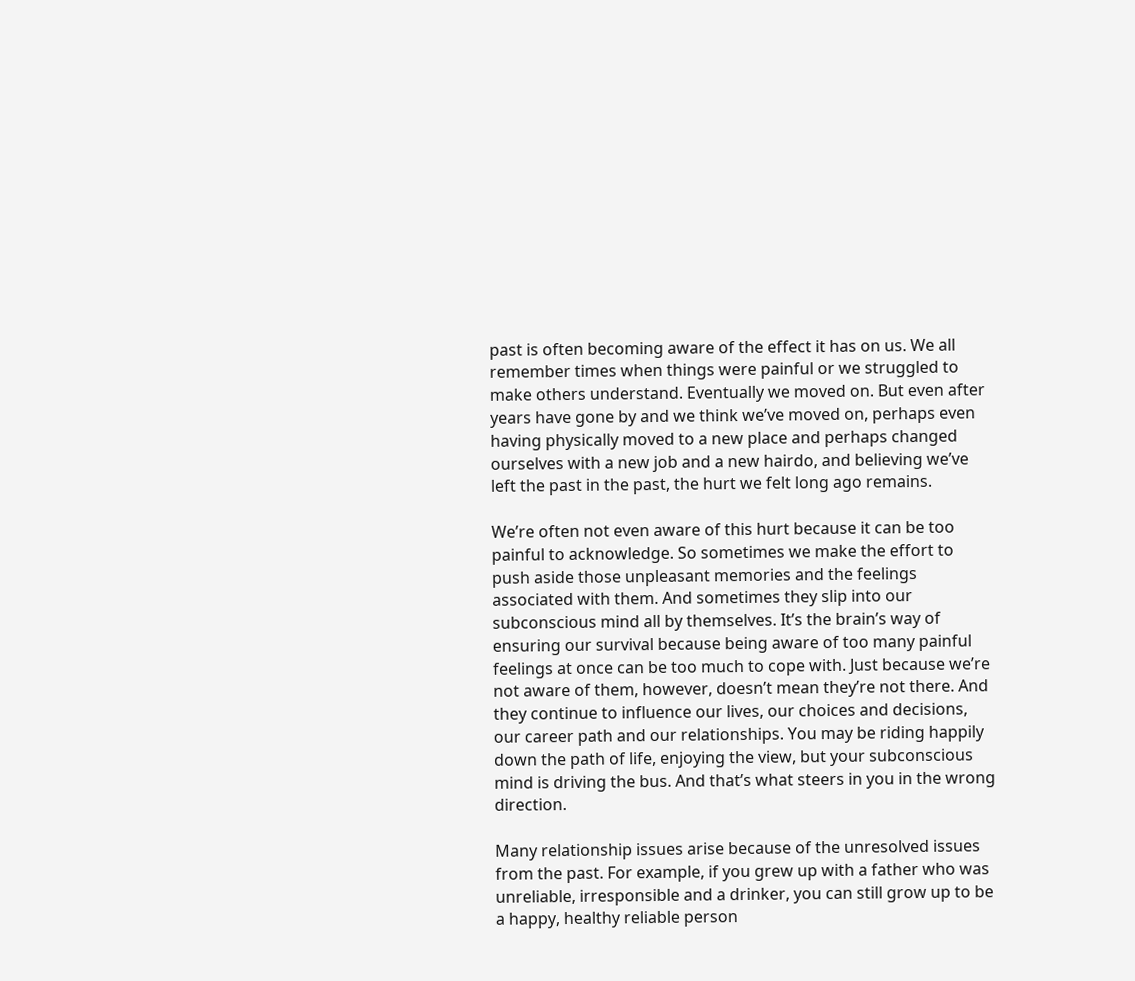past is often becoming aware of the effect it has on us. We all remember times when things were painful or we struggled to make others understand. Eventually we moved on. But even after years have gone by and we think we’ve moved on, perhaps even having physically moved to a new place and perhaps changed ourselves with a new job and a new hairdo, and believing we’ve left the past in the past, the hurt we felt long ago remains.

We’re often not even aware of this hurt because it can be too painful to acknowledge. So sometimes we make the effort to push aside those unpleasant memories and the feelings associated with them. And sometimes they slip into our subconscious mind all by themselves. It’s the brain’s way of ensuring our survival because being aware of too many painful feelings at once can be too much to cope with. Just because we’re not aware of them, however, doesn’t mean they’re not there. And they continue to influence our lives, our choices and decisions, our career path and our relationships. You may be riding happily down the path of life, enjoying the view, but your subconscious mind is driving the bus. And that’s what steers in you in the wrong direction.

Many relationship issues arise because of the unresolved issues from the past. For example, if you grew up with a father who was unreliable, irresponsible and a drinker, you can still grow up to be a happy, healthy reliable person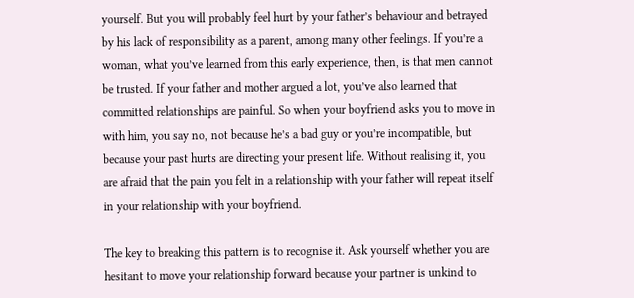yourself. But you will probably feel hurt by your father’s behaviour and betrayed by his lack of responsibility as a parent, among many other feelings. If you’re a woman, what you’ve learned from this early experience, then, is that men cannot be trusted. If your father and mother argued a lot, you’ve also learned that committed relationships are painful. So when your boyfriend asks you to move in with him, you say no, not because he’s a bad guy or you’re incompatible, but because your past hurts are directing your present life. Without realising it, you are afraid that the pain you felt in a relationship with your father will repeat itself in your relationship with your boyfriend.

The key to breaking this pattern is to recognise it. Ask yourself whether you are hesitant to move your relationship forward because your partner is unkind to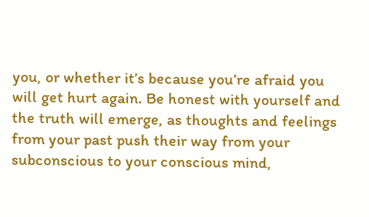you, or whether it’s because you’re afraid you will get hurt again. Be honest with yourself and the truth will emerge, as thoughts and feelings from your past push their way from your subconscious to your conscious mind,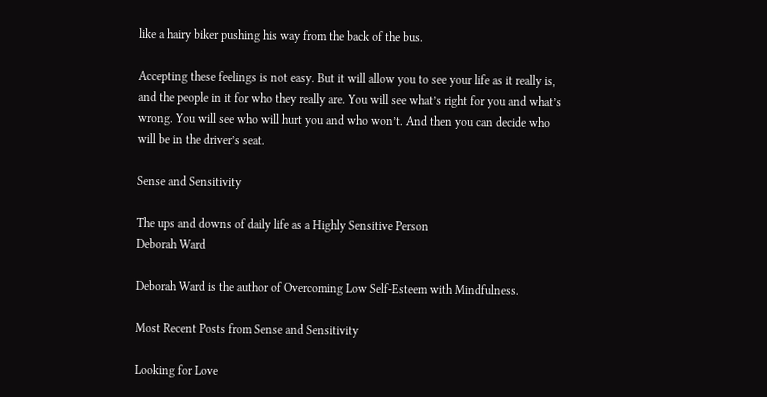like a hairy biker pushing his way from the back of the bus.

Accepting these feelings is not easy. But it will allow you to see your life as it really is, and the people in it for who they really are. You will see what’s right for you and what’s wrong. You will see who will hurt you and who won’t. And then you can decide who will be in the driver’s seat.

Sense and Sensitivity

The ups and downs of daily life as a Highly Sensitive Person
Deborah Ward

Deborah Ward is the author of Overcoming Low Self-Esteem with Mindfulness.

Most Recent Posts from Sense and Sensitivity

Looking for Love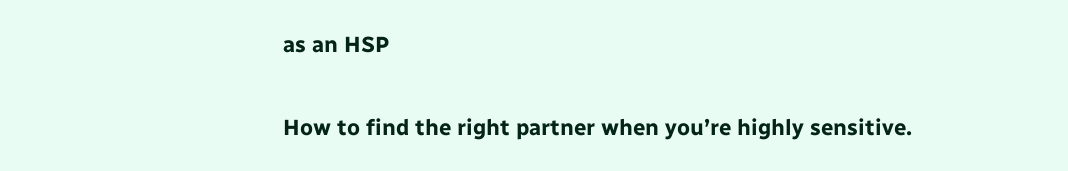as an HSP

How to find the right partner when you’re highly sensitive.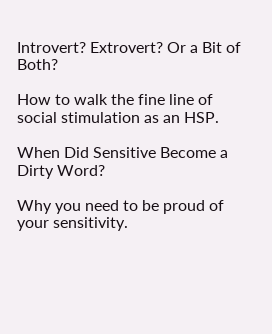Introvert? Extrovert? Or a Bit of Both?

How to walk the fine line of social stimulation as an HSP.

When Did Sensitive Become a Dirty Word?

Why you need to be proud of your sensitivity.